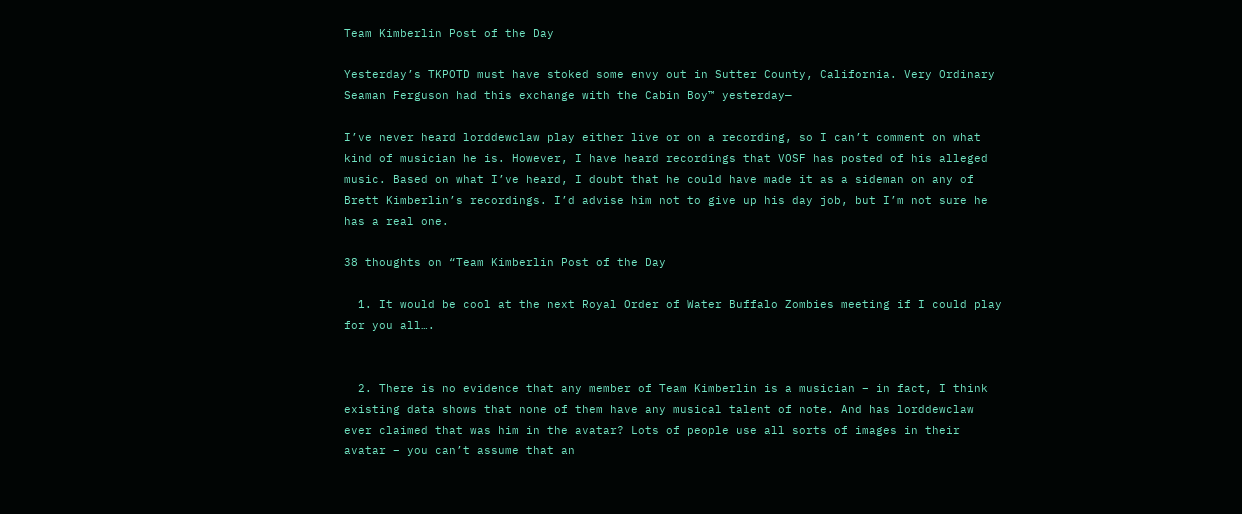Team Kimberlin Post of the Day

Yesterday’s TKPOTD must have stoked some envy out in Sutter County, California. Very Ordinary Seaman Ferguson had this exchange with the Cabin Boy™ yesterday—

I’ve never heard lorddewclaw play either live or on a recording, so I can’t comment on what kind of musician he is. However, I have heard recordings that VOSF has posted of his alleged music. Based on what I’ve heard, I doubt that he could have made it as a sideman on any of Brett Kimberlin’s recordings. I’d advise him not to give up his day job, but I’m not sure he has a real one.

38 thoughts on “Team Kimberlin Post of the Day

  1. It would be cool at the next Royal Order of Water Buffalo Zombies meeting if I could play for you all….


  2. There is no evidence that any member of Team Kimberlin is a musician – in fact, I think existing data shows that none of them have any musical talent of note. And has lorddewclaw ever claimed that was him in the avatar? Lots of people use all sorts of images in their avatar – you can’t assume that an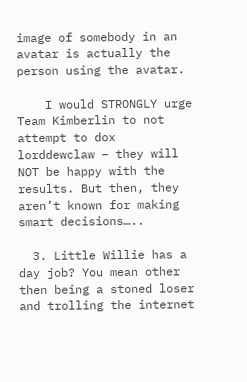image of somebody in an avatar is actually the person using the avatar.

    I would STRONGLY urge Team Kimberlin to not attempt to dox lorddewclaw – they will NOT be happy with the results. But then, they aren’t known for making smart decisions…..

  3. Little Willie has a day job? You mean other then being a stoned loser and trolling the internet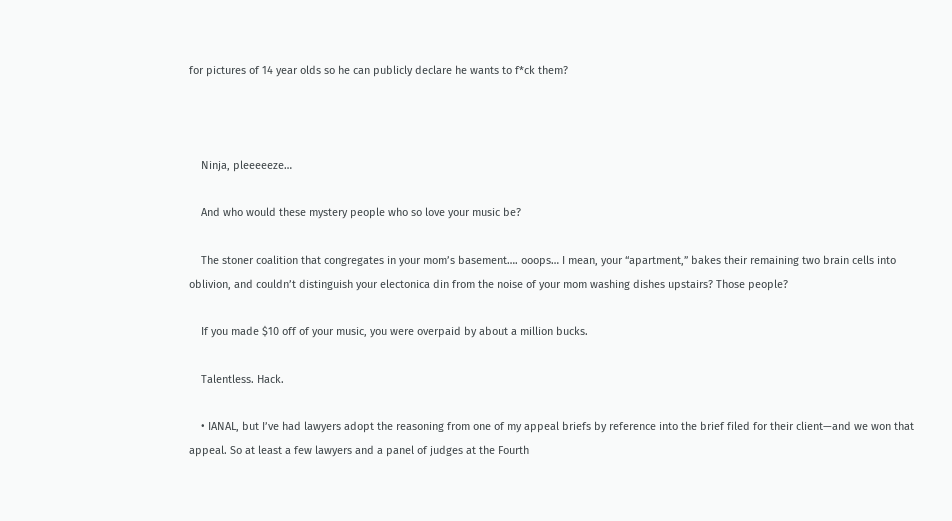for pictures of 14 year olds so he can publicly declare he wants to f*ck them?



    Ninja, pleeeeeze…

    And who would these mystery people who so love your music be?

    The stoner coalition that congregates in your mom’s basement…. ooops… I mean, your “apartment,” bakes their remaining two brain cells into oblivion, and couldn’t distinguish your electonica din from the noise of your mom washing dishes upstairs? Those people?

    If you made $10 off of your music, you were overpaid by about a million bucks.

    Talentless. Hack.

    • IANAL, but I’ve had lawyers adopt the reasoning from one of my appeal briefs by reference into the brief filed for their client—and we won that appeal. So at least a few lawyers and a panel of judges at the Fourth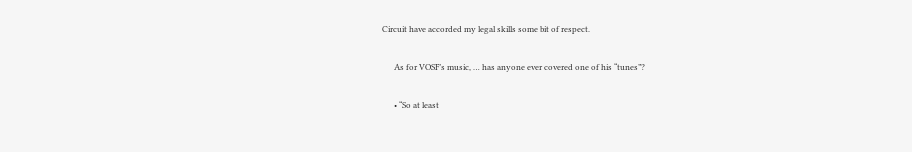Circuit have accorded my legal skills some bit of respect.

      As for VOSF’s music, … has anyone ever covered one of his “tunes”?

      • “So at least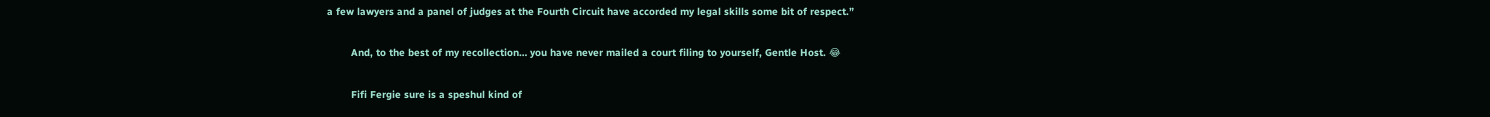a few lawyers and a panel of judges at the Fourth Circuit have accorded my legal skills some bit of respect.”

        And, to the best of my recollection… you have never mailed a court filing to yourself, Gentle Host. 😂

        Fifi Fergie sure is a speshul kind of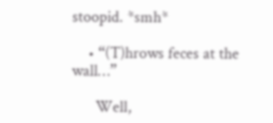stoopid. *smh*

    • “(T)hrows feces at the wall…”

      Well,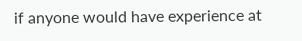if anyone would have experience at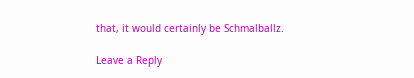that, it would certainly be Schmalballz.

Leave a Reply